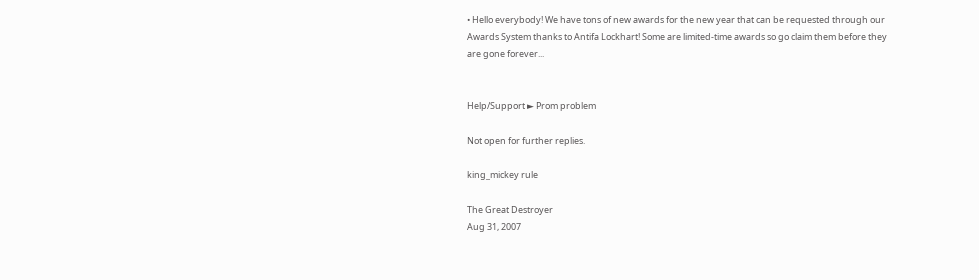• Hello everybody! We have tons of new awards for the new year that can be requested through our Awards System thanks to Antifa Lockhart! Some are limited-time awards so go claim them before they are gone forever...


Help/Support ► Prom problem

Not open for further replies.

king_mickey rule

The Great Destroyer
Aug 31, 2007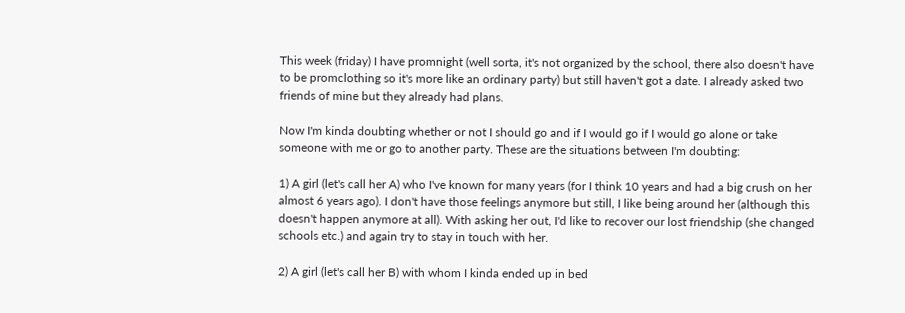This week (friday) I have promnight (well sorta, it's not organized by the school, there also doesn't have to be promclothing so it's more like an ordinary party) but still haven't got a date. I already asked two friends of mine but they already had plans.

Now I'm kinda doubting whether or not I should go and if I would go if I would go alone or take someone with me or go to another party. These are the situations between I'm doubting:

1) A girl (let's call her A) who I've known for many years (for I think 10 years and had a big crush on her almost 6 years ago). I don't have those feelings anymore but still, I like being around her (although this doesn't happen anymore at all). With asking her out, I'd like to recover our lost friendship (she changed schools etc.) and again try to stay in touch with her.

2) A girl (let's call her B) with whom I kinda ended up in bed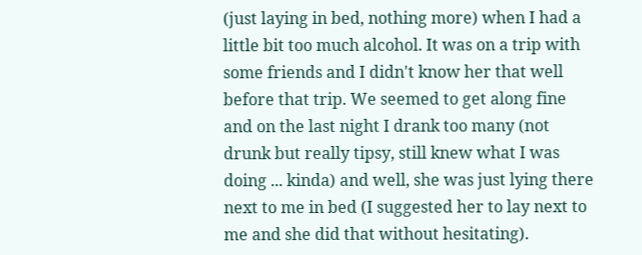(just laying in bed, nothing more) when I had a little bit too much alcohol. It was on a trip with some friends and I didn't know her that well before that trip. We seemed to get along fine and on the last night I drank too many (not drunk but really tipsy, still knew what I was doing ... kinda) and well, she was just lying there next to me in bed (I suggested her to lay next to me and she did that without hesitating).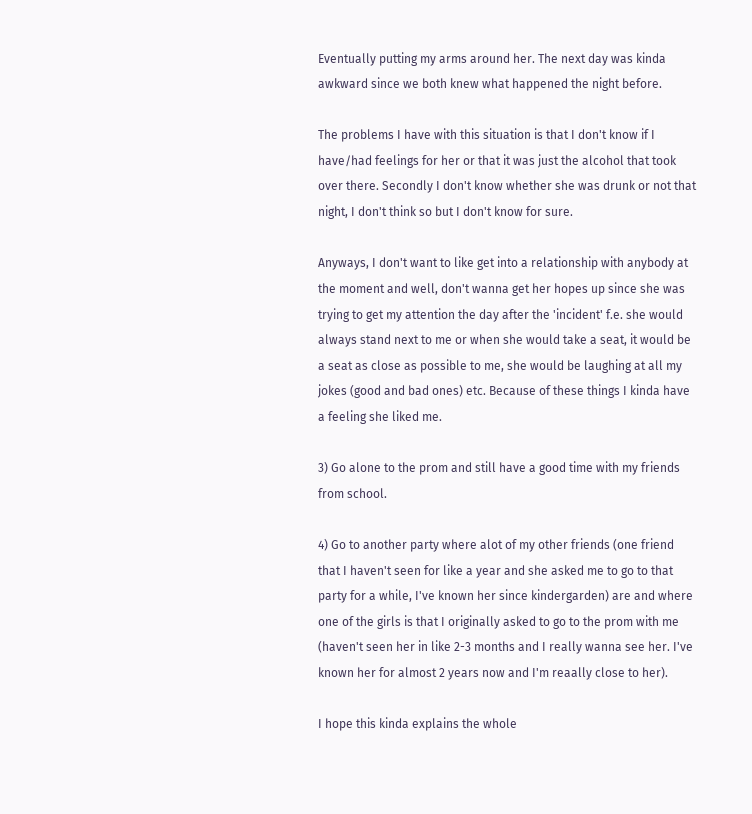Eventually putting my arms around her. The next day was kinda awkward since we both knew what happened the night before.

The problems I have with this situation is that I don't know if I have/had feelings for her or that it was just the alcohol that took over there. Secondly I don't know whether she was drunk or not that night, I don't think so but I don't know for sure.

Anyways, I don't want to like get into a relationship with anybody at the moment and well, don't wanna get her hopes up since she was trying to get my attention the day after the 'incident' f.e. she would always stand next to me or when she would take a seat, it would be a seat as close as possible to me, she would be laughing at all my jokes (good and bad ones) etc. Because of these things I kinda have a feeling she liked me.

3) Go alone to the prom and still have a good time with my friends from school.

4) Go to another party where alot of my other friends (one friend that I haven't seen for like a year and she asked me to go to that party for a while, I've known her since kindergarden) are and where one of the girls is that I originally asked to go to the prom with me (haven't seen her in like 2-3 months and I really wanna see her. I've known her for almost 2 years now and I'm reaally close to her).

I hope this kinda explains the whole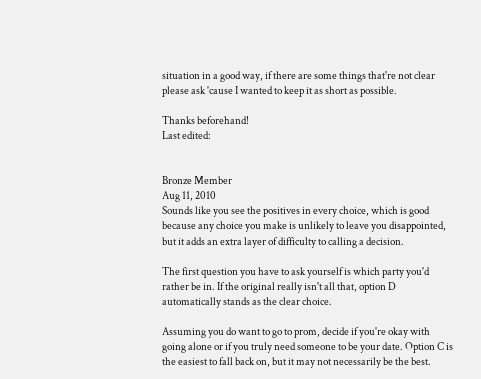situation in a good way, if there are some things that're not clear please ask 'cause I wanted to keep it as short as possible.

Thanks beforehand!
Last edited:


Bronze Member
Aug 11, 2010
Sounds like you see the positives in every choice, which is good because any choice you make is unlikely to leave you disappointed, but it adds an extra layer of difficulty to calling a decision.

The first question you have to ask yourself is which party you'd rather be in. If the original really isn't all that, option D automatically stands as the clear choice.

Assuming you do want to go to prom, decide if you're okay with going alone or if you truly need someone to be your date. Option C is the easiest to fall back on, but it may not necessarily be the best.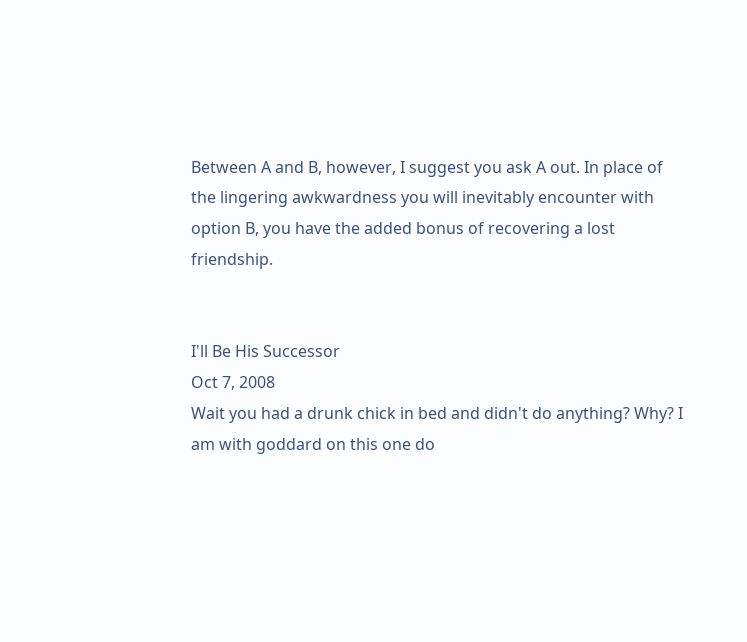Between A and B, however, I suggest you ask A out. In place of the lingering awkwardness you will inevitably encounter with option B, you have the added bonus of recovering a lost friendship.


I'll Be His Successor
Oct 7, 2008
Wait you had a drunk chick in bed and didn't do anything? Why? I am with goddard on this one do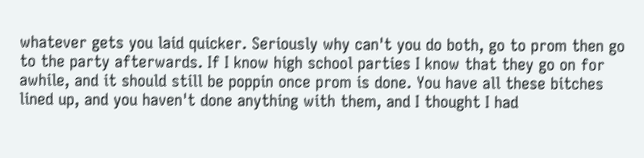whatever gets you laid quicker. Seriously why can't you do both, go to prom then go to the party afterwards. If I know high school parties I know that they go on for awhile, and it should still be poppin once prom is done. You have all these bitches lined up, and you haven't done anything with them, and I thought I had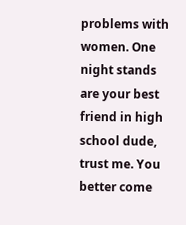problems with women. One night stands are your best friend in high school dude, trust me. You better come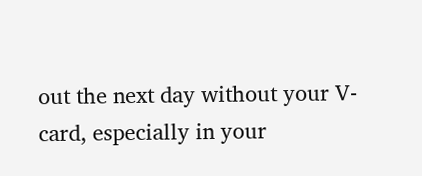out the next day without your V-card, especially in your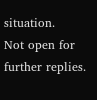situation.
Not open for further replies.